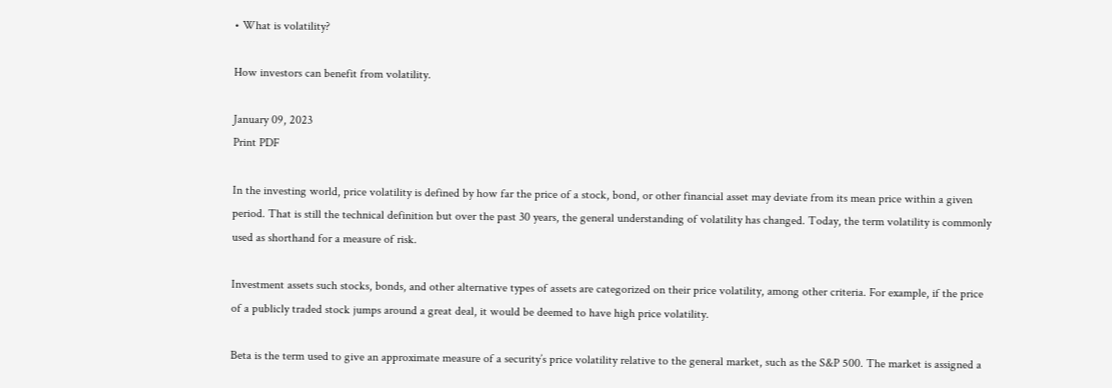• What is volatility?

How investors can benefit from volatility.

January 09, 2023
Print PDF

In the investing world, price volatility is defined by how far the price of a stock, bond, or other financial asset may deviate from its mean price within a given period. That is still the technical definition but over the past 30 years, the general understanding of volatility has changed. Today, the term volatility is commonly used as shorthand for a measure of risk.

Investment assets such stocks, bonds, and other alternative types of assets are categorized on their price volatility, among other criteria. For example, if the price of a publicly traded stock jumps around a great deal, it would be deemed to have high price volatility.

Beta is the term used to give an approximate measure of a security’s price volatility relative to the general market, such as the S&P 500. The market is assigned a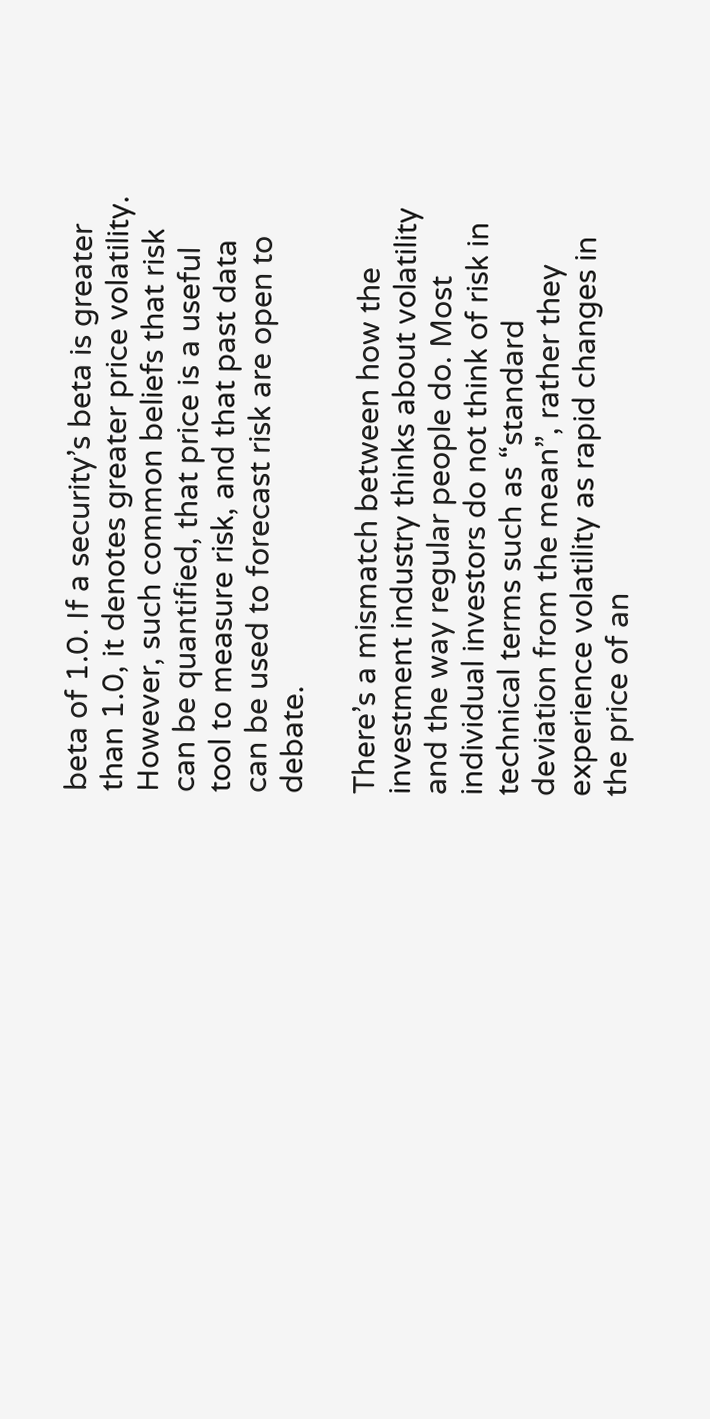beta of 1.0. If a security’s beta is greater than 1.0, it denotes greater price volatility. However, such common beliefs that risk can be quantified, that price is a useful tool to measure risk, and that past data can be used to forecast risk are open to debate.

There’s a mismatch between how the investment industry thinks about volatility and the way regular people do. Most individual investors do not think of risk in technical terms such as “standard deviation from the mean”, rather they experience volatility as rapid changes in the price of an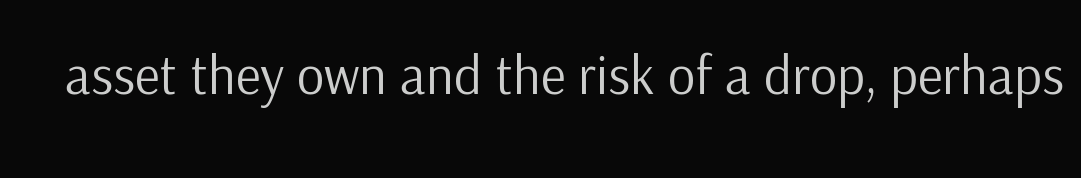asset they own and the risk of a drop, perhaps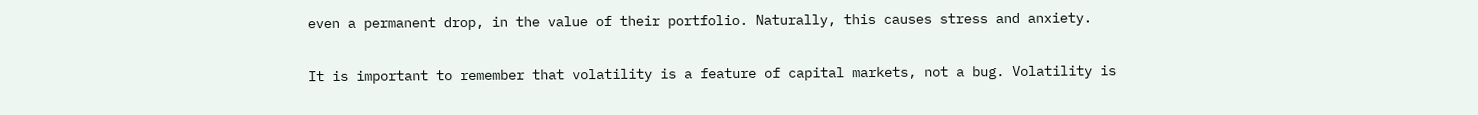even a permanent drop, in the value of their portfolio. Naturally, this causes stress and anxiety.

It is important to remember that volatility is a feature of capital markets, not a bug. Volatility is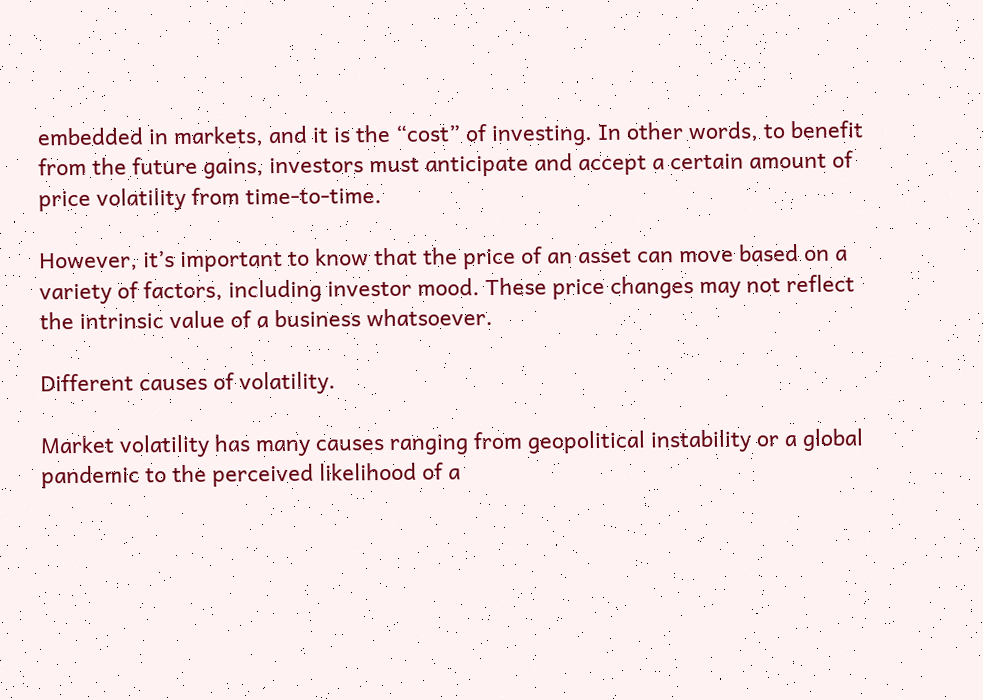embedded in markets, and it is the “cost” of investing. In other words, to benefit from the future gains, investors must anticipate and accept a certain amount of price volatility from time-to-time.

However, it’s important to know that the price of an asset can move based on a variety of factors, including investor mood. These price changes may not reflect the intrinsic value of a business whatsoever.

Different causes of volatility.

Market volatility has many causes ranging from geopolitical instability or a global pandemic to the perceived likelihood of a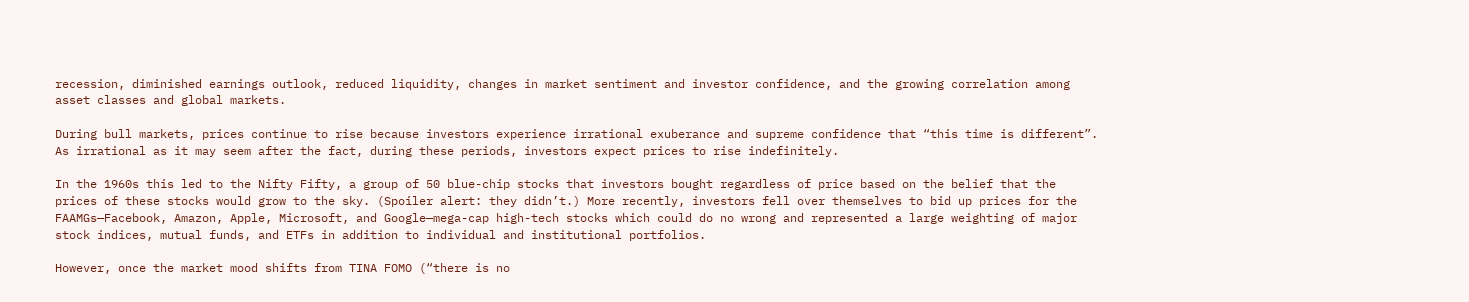recession, diminished earnings outlook, reduced liquidity, changes in market sentiment and investor confidence, and the growing correlation among asset classes and global markets.

During bull markets, prices continue to rise because investors experience irrational exuberance and supreme confidence that “this time is different”. As irrational as it may seem after the fact, during these periods, investors expect prices to rise indefinitely.

In the 1960s this led to the Nifty Fifty, a group of 50 blue-chip stocks that investors bought regardless of price based on the belief that the prices of these stocks would grow to the sky. (Spoiler alert: they didn’t.) More recently, investors fell over themselves to bid up prices for the FAAMGs—Facebook, Amazon, Apple, Microsoft, and Google—mega-cap high-tech stocks which could do no wrong and represented a large weighting of major stock indices, mutual funds, and ETFs in addition to individual and institutional portfolios.

However, once the market mood shifts from TINA FOMO (“there is no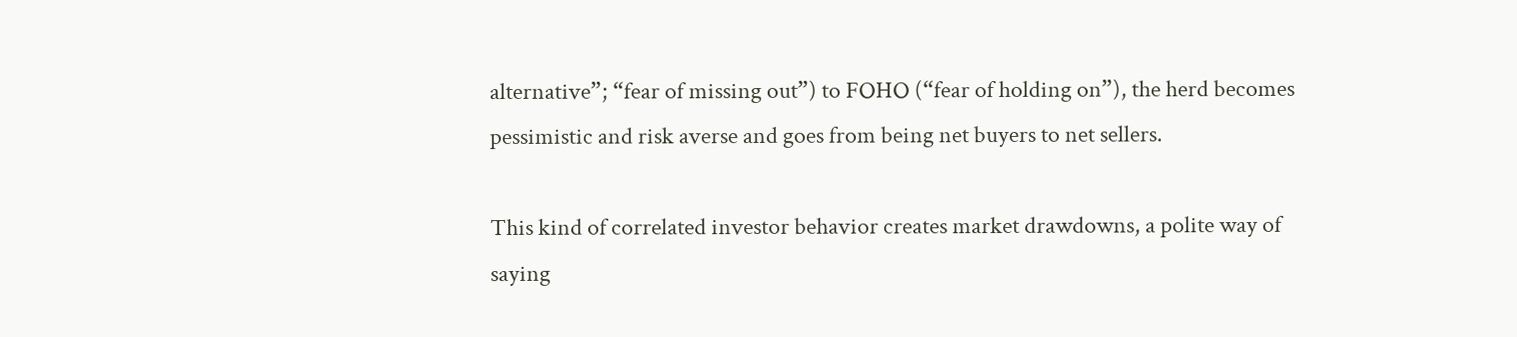alternative”; “fear of missing out”) to FOHO (“fear of holding on”), the herd becomes pessimistic and risk averse and goes from being net buyers to net sellers.

This kind of correlated investor behavior creates market drawdowns, a polite way of saying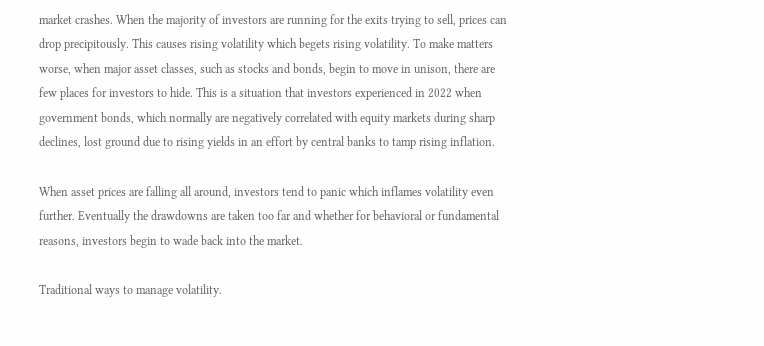market crashes. When the majority of investors are running for the exits trying to sell, prices can drop precipitously. This causes rising volatility which begets rising volatility. To make matters worse, when major asset classes, such as stocks and bonds, begin to move in unison, there are few places for investors to hide. This is a situation that investors experienced in 2022 when government bonds, which normally are negatively correlated with equity markets during sharp declines, lost ground due to rising yields in an effort by central banks to tamp rising inflation.

When asset prices are falling all around, investors tend to panic which inflames volatility even further. Eventually the drawdowns are taken too far and whether for behavioral or fundamental reasons, investors begin to wade back into the market.

Traditional ways to manage volatility.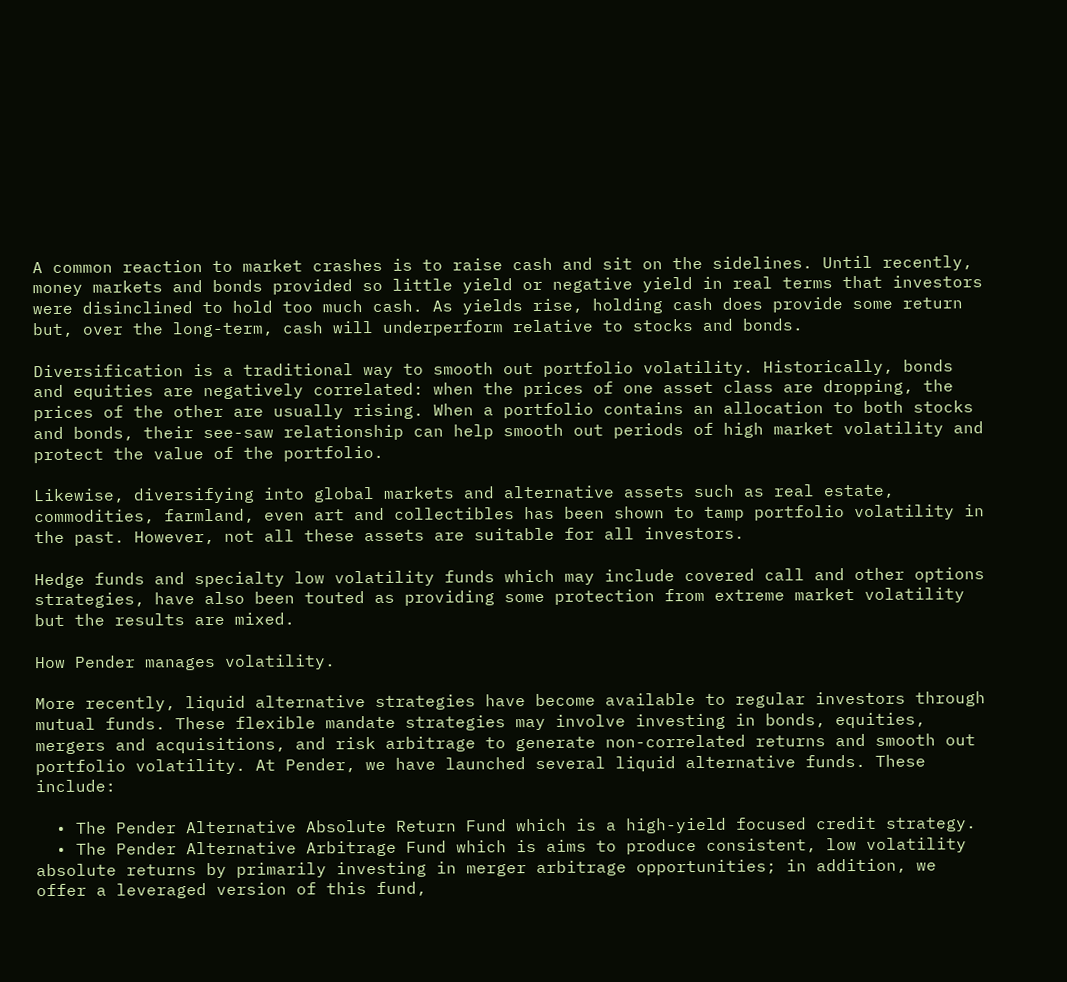A common reaction to market crashes is to raise cash and sit on the sidelines. Until recently, money markets and bonds provided so little yield or negative yield in real terms that investors were disinclined to hold too much cash. As yields rise, holding cash does provide some return but, over the long-term, cash will underperform relative to stocks and bonds.

Diversification is a traditional way to smooth out portfolio volatility. Historically, bonds and equities are negatively correlated: when the prices of one asset class are dropping, the prices of the other are usually rising. When a portfolio contains an allocation to both stocks and bonds, their see-saw relationship can help smooth out periods of high market volatility and protect the value of the portfolio.

Likewise, diversifying into global markets and alternative assets such as real estate, commodities, farmland, even art and collectibles has been shown to tamp portfolio volatility in the past. However, not all these assets are suitable for all investors.

Hedge funds and specialty low volatility funds which may include covered call and other options strategies, have also been touted as providing some protection from extreme market volatility but the results are mixed.

How Pender manages volatility.

More recently, liquid alternative strategies have become available to regular investors through mutual funds. These flexible mandate strategies may involve investing in bonds, equities, mergers and acquisitions, and risk arbitrage to generate non-correlated returns and smooth out portfolio volatility. At Pender, we have launched several liquid alternative funds. These include:

  • The Pender Alternative Absolute Return Fund which is a high-yield focused credit strategy.
  • The Pender Alternative Arbitrage Fund which is aims to produce consistent, low volatility absolute returns by primarily investing in merger arbitrage opportunities; in addition, we offer a leveraged version of this fund,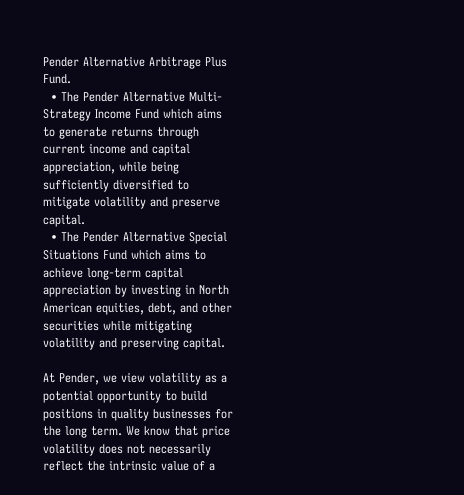Pender Alternative Arbitrage Plus Fund.
  • The Pender Alternative Multi-Strategy Income Fund which aims to generate returns through current income and capital appreciation, while being sufficiently diversified to mitigate volatility and preserve capital.
  • The Pender Alternative Special Situations Fund which aims to achieve long-term capital appreciation by investing in North American equities, debt, and other securities while mitigating volatility and preserving capital.

At Pender, we view volatility as a potential opportunity to build positions in quality businesses for the long term. We know that price volatility does not necessarily reflect the intrinsic value of a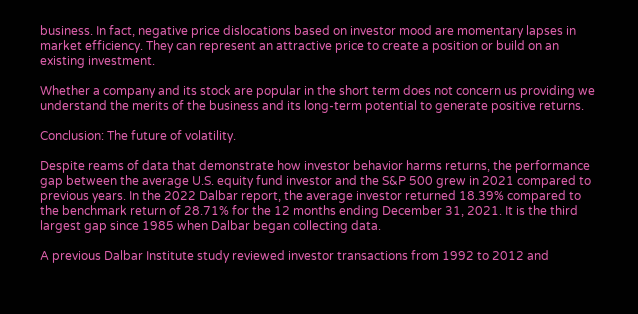business. In fact, negative price dislocations based on investor mood are momentary lapses in market efficiency. They can represent an attractive price to create a position or build on an existing investment.

Whether a company and its stock are popular in the short term does not concern us providing we understand the merits of the business and its long-term potential to generate positive returns.

Conclusion: The future of volatility.

Despite reams of data that demonstrate how investor behavior harms returns, the performance gap between the average U.S. equity fund investor and the S&P 500 grew in 2021 compared to previous years. In the 2022 Dalbar report, the average investor returned 18.39% compared to the benchmark return of 28.71% for the 12 months ending December 31, 2021. It is the third largest gap since 1985 when Dalbar began collecting data.

A previous Dalbar Institute study reviewed investor transactions from 1992 to 2012 and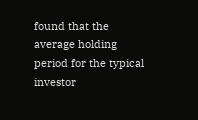found that the average holding period for the typical investor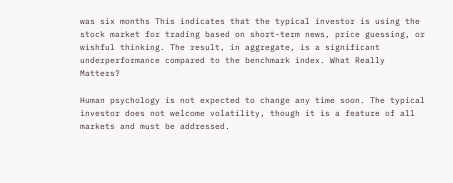was six months This indicates that the typical investor is using the stock market for trading based on short-term news, price guessing, or wishful thinking. The result, in aggregate, is a significant underperformance compared to the benchmark index. What Really Matters?

Human psychology is not expected to change any time soon. The typical investor does not welcome volatility, though it is a feature of all markets and must be addressed.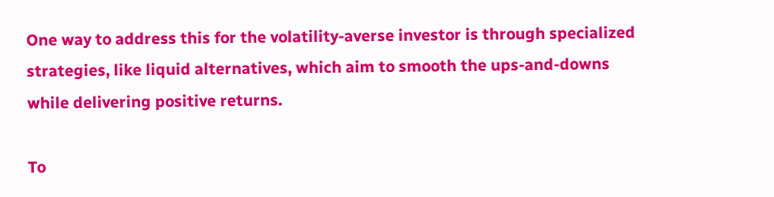One way to address this for the volatility-averse investor is through specialized strategies, like liquid alternatives, which aim to smooth the ups-and-downs while delivering positive returns.

To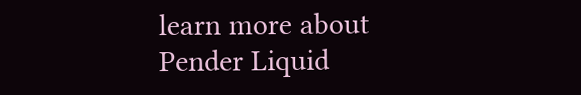learn more about Pender Liquid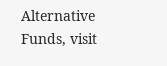Alternative Funds, visit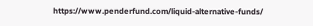https://www.penderfund.com/liquid-alternative-funds/